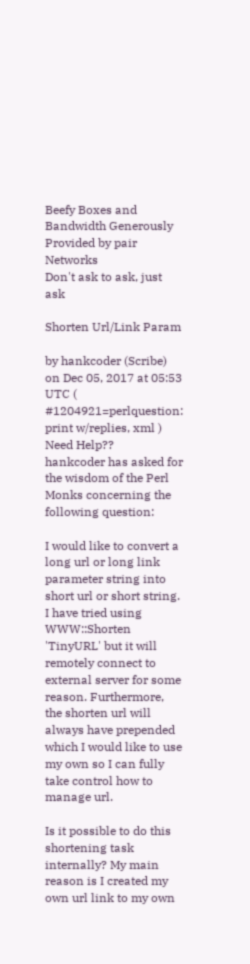Beefy Boxes and Bandwidth Generously Provided by pair Networks
Don't ask to ask, just ask

Shorten Url/Link Param

by hankcoder (Scribe)
on Dec 05, 2017 at 05:53 UTC ( #1204921=perlquestion: print w/replies, xml ) Need Help??
hankcoder has asked for the wisdom of the Perl Monks concerning the following question:

I would like to convert a long url or long link parameter string into short url or short string. I have tried using WWW::Shorten 'TinyURL' but it will remotely connect to external server for some reason. Furthermore, the shorten url will always have prepended which I would like to use my own so I can fully take control how to manage url.

Is it possible to do this shortening task internally? My main reason is I created my own url link to my own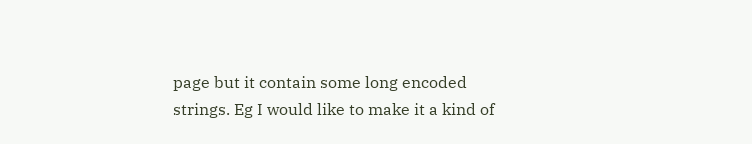page but it contain some long encoded strings. Eg I would like to make it a kind of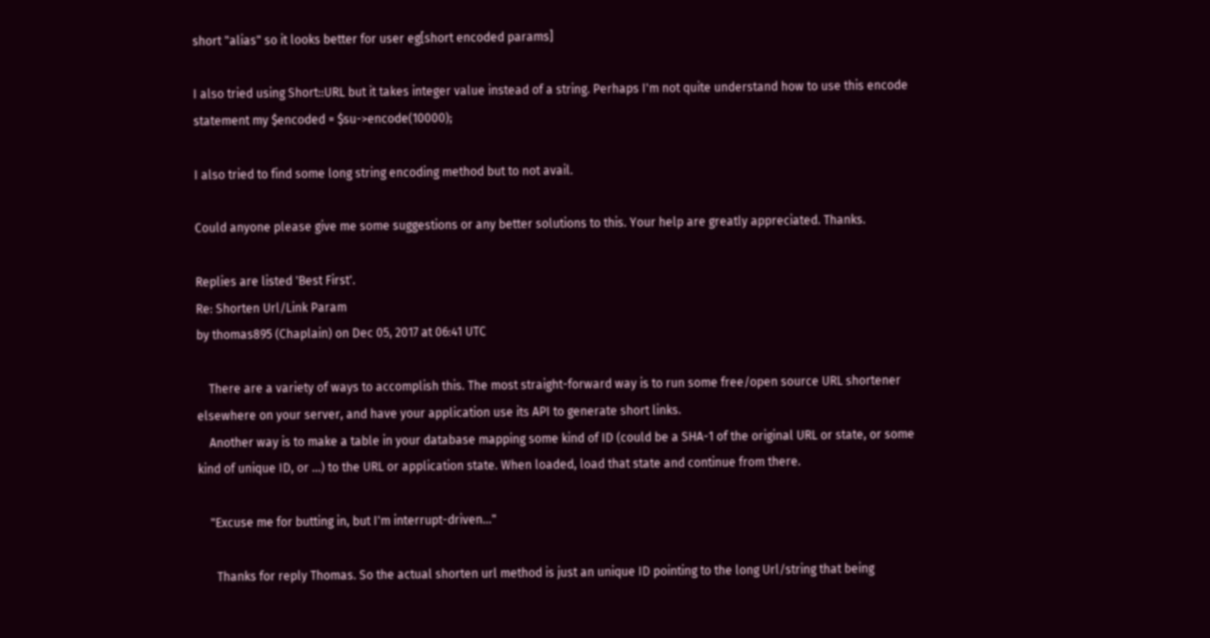short "alias" so it looks better for user eg[short encoded params]

I also tried using Short::URL but it takes integer value instead of a string. Perhaps I'm not quite understand how to use this encode statement my $encoded = $su->encode(10000);

I also tried to find some long string encoding method but to not avail.

Could anyone please give me some suggestions or any better solutions to this. Your help are greatly appreciated. Thanks.

Replies are listed 'Best First'.
Re: Shorten Url/Link Param
by thomas895 (Chaplain) on Dec 05, 2017 at 06:41 UTC

    There are a variety of ways to accomplish this. The most straight-forward way is to run some free/open source URL shortener elsewhere on your server, and have your application use its API to generate short links.
    Another way is to make a table in your database mapping some kind of ID (could be a SHA-1 of the original URL or state, or some kind of unique ID, or ...) to the URL or application state. When loaded, load that state and continue from there.

    "Excuse me for butting in, but I'm interrupt-driven..."

      Thanks for reply Thomas. So the actual shorten url method is just an unique ID pointing to the long Url/string that being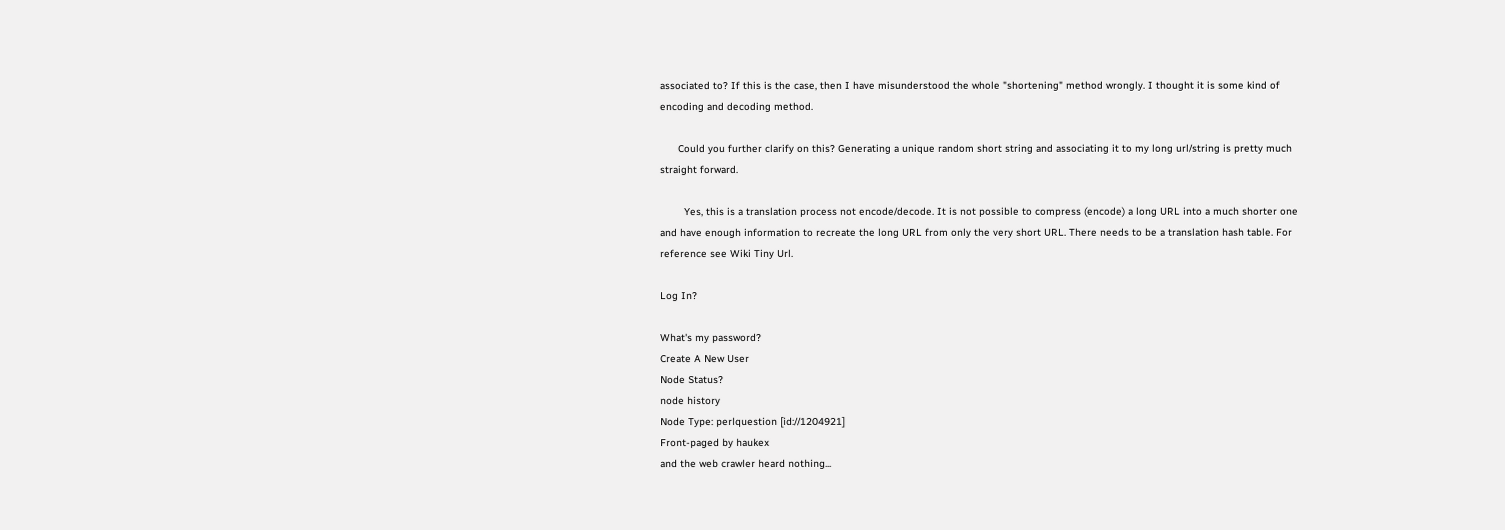associated to? If this is the case, then I have misunderstood the whole "shortening" method wrongly. I thought it is some kind of encoding and decoding method.

      Could you further clarify on this? Generating a unique random short string and associating it to my long url/string is pretty much straight forward.

        Yes, this is a translation process not encode/decode. It is not possible to compress (encode) a long URL into a much shorter one and have enough information to recreate the long URL from only the very short URL. There needs to be a translation hash table. For reference see Wiki Tiny Url.

Log In?

What's my password?
Create A New User
Node Status?
node history
Node Type: perlquestion [id://1204921]
Front-paged by haukex
and the web crawler heard nothing...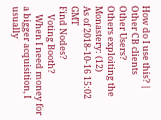How do I use this? | Other CB clients
Other Users?
Others exploiting the Monastery: (12)
As of 2018-10-16 15:02 GMT
Find Nodes?
    Voting Booth?
    When I need money for a bigger acquisition, I usually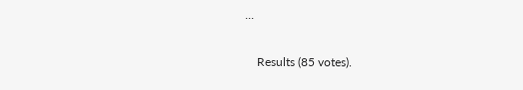...

    Results (85 votes).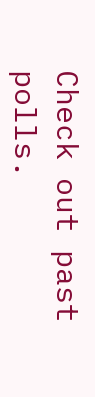Check out past polls.